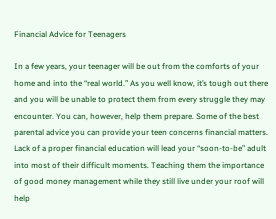Financial Advice for Teenagers

In a few years, your teenager will be out from the comforts of your home and into the “real world.” As you well know, it’s tough out there and you will be unable to protect them from every struggle they may encounter. You can, however, help them prepare. Some of the best parental advice you can provide your teen concerns financial matters. Lack of a proper financial education will lead your “soon-to-be” adult into most of their difficult moments. Teaching them the importance of good money management while they still live under your roof will help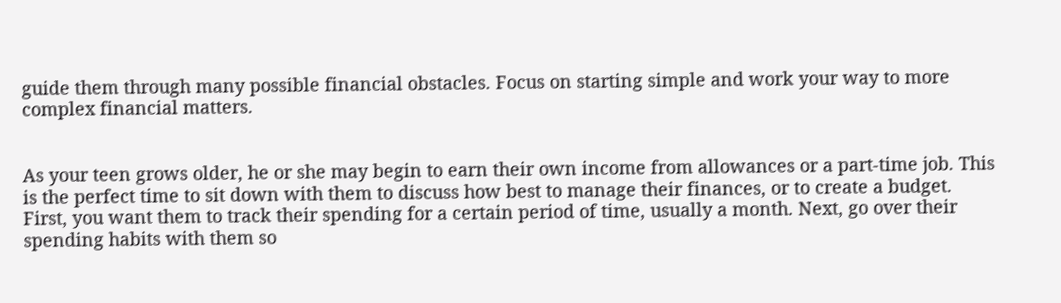guide them through many possible financial obstacles. Focus on starting simple and work your way to more complex financial matters.


As your teen grows older, he or she may begin to earn their own income from allowances or a part-time job. This is the perfect time to sit down with them to discuss how best to manage their finances, or to create a budget. First, you want them to track their spending for a certain period of time, usually a month. Next, go over their spending habits with them so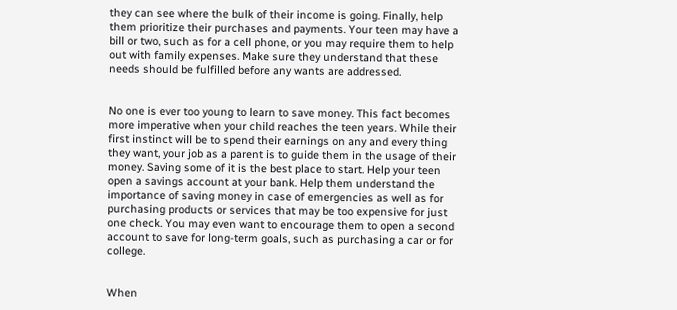they can see where the bulk of their income is going. Finally, help them prioritize their purchases and payments. Your teen may have a bill or two, such as for a cell phone, or you may require them to help out with family expenses. Make sure they understand that these needs should be fulfilled before any wants are addressed.


No one is ever too young to learn to save money. This fact becomes more imperative when your child reaches the teen years. While their first instinct will be to spend their earnings on any and every thing they want, your job as a parent is to guide them in the usage of their money. Saving some of it is the best place to start. Help your teen open a savings account at your bank. Help them understand the importance of saving money in case of emergencies as well as for purchasing products or services that may be too expensive for just one check. You may even want to encourage them to open a second account to save for long-term goals, such as purchasing a car or for college.


When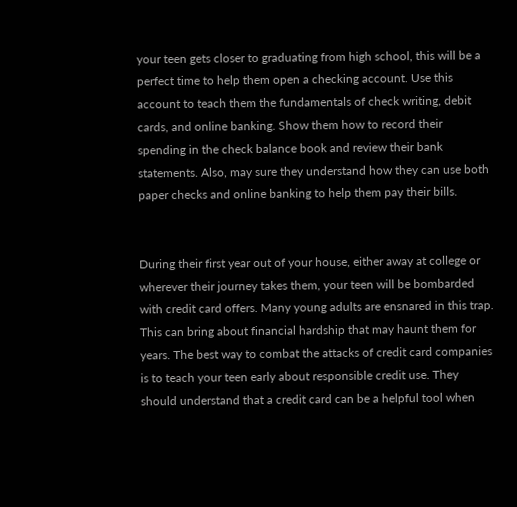your teen gets closer to graduating from high school, this will be a perfect time to help them open a checking account. Use this account to teach them the fundamentals of check writing, debit cards, and online banking. Show them how to record their spending in the check balance book and review their bank statements. Also, may sure they understand how they can use both paper checks and online banking to help them pay their bills.


During their first year out of your house, either away at college or wherever their journey takes them, your teen will be bombarded with credit card offers. Many young adults are ensnared in this trap. This can bring about financial hardship that may haunt them for years. The best way to combat the attacks of credit card companies is to teach your teen early about responsible credit use. They should understand that a credit card can be a helpful tool when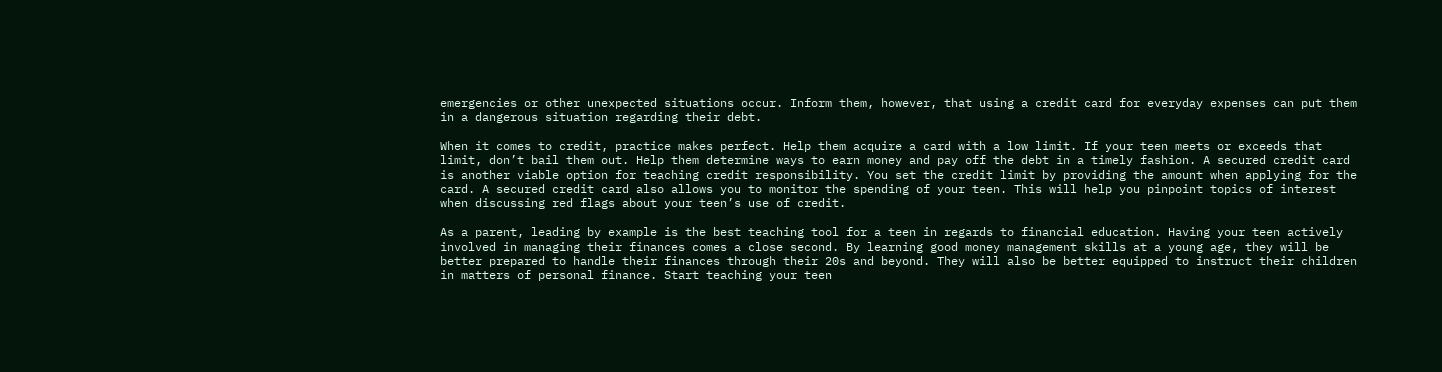emergencies or other unexpected situations occur. Inform them, however, that using a credit card for everyday expenses can put them in a dangerous situation regarding their debt.

When it comes to credit, practice makes perfect. Help them acquire a card with a low limit. If your teen meets or exceeds that limit, don’t bail them out. Help them determine ways to earn money and pay off the debt in a timely fashion. A secured credit card is another viable option for teaching credit responsibility. You set the credit limit by providing the amount when applying for the card. A secured credit card also allows you to monitor the spending of your teen. This will help you pinpoint topics of interest when discussing red flags about your teen’s use of credit.

As a parent, leading by example is the best teaching tool for a teen in regards to financial education. Having your teen actively involved in managing their finances comes a close second. By learning good money management skills at a young age, they will be better prepared to handle their finances through their 20s and beyond. They will also be better equipped to instruct their children in matters of personal finance. Start teaching your teen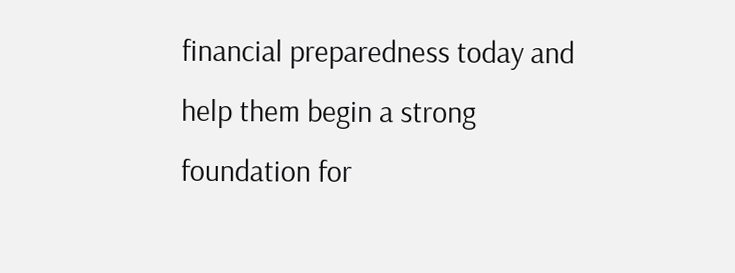financial preparedness today and help them begin a strong foundation for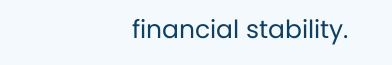financial stability.